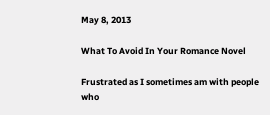May 8, 2013

What To Avoid In Your Romance Novel

Frustrated as I sometimes am with people who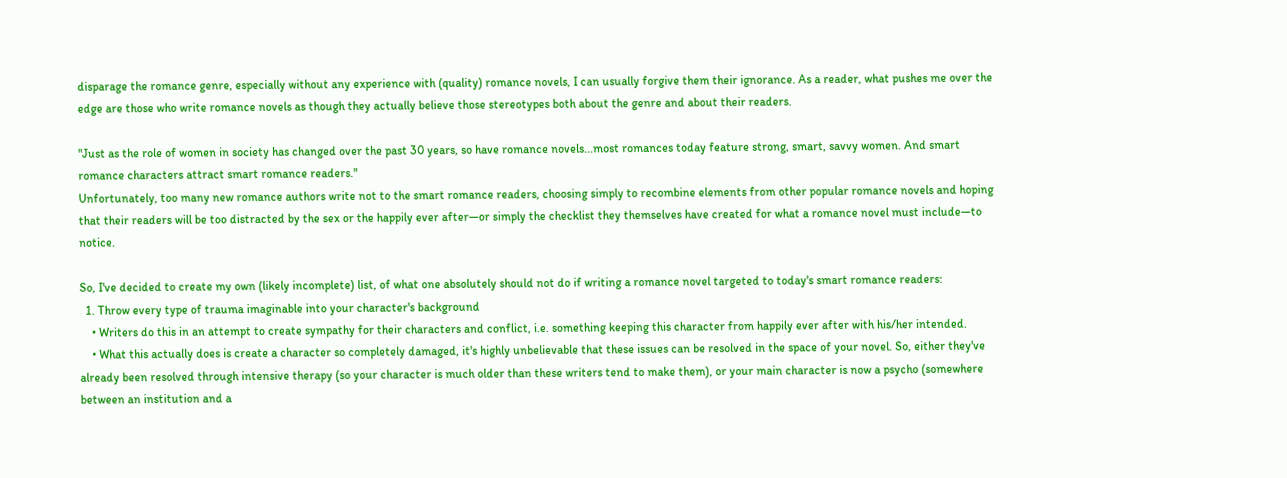disparage the romance genre, especially without any experience with (quality) romance novels, I can usually forgive them their ignorance. As a reader, what pushes me over the edge are those who write romance novels as though they actually believe those stereotypes both about the genre and about their readers.

"Just as the role of women in society has changed over the past 30 years, so have romance novels...most romances today feature strong, smart, savvy women. And smart romance characters attract smart romance readers."
Unfortunately, too many new romance authors write not to the smart romance readers, choosing simply to recombine elements from other popular romance novels and hoping that their readers will be too distracted by the sex or the happily ever after—or simply the checklist they themselves have created for what a romance novel must include—to notice.

So, I've decided to create my own (likely incomplete) list, of what one absolutely should not do if writing a romance novel targeted to today's smart romance readers:
  1. Throw every type of trauma imaginable into your character's background
    • Writers do this in an attempt to create sympathy for their characters and conflict, i.e. something keeping this character from happily ever after with his/her intended.
    • What this actually does is create a character so completely damaged, it's highly unbelievable that these issues can be resolved in the space of your novel. So, either they've already been resolved through intensive therapy (so your character is much older than these writers tend to make them), or your main character is now a psycho (somewhere between an institution and a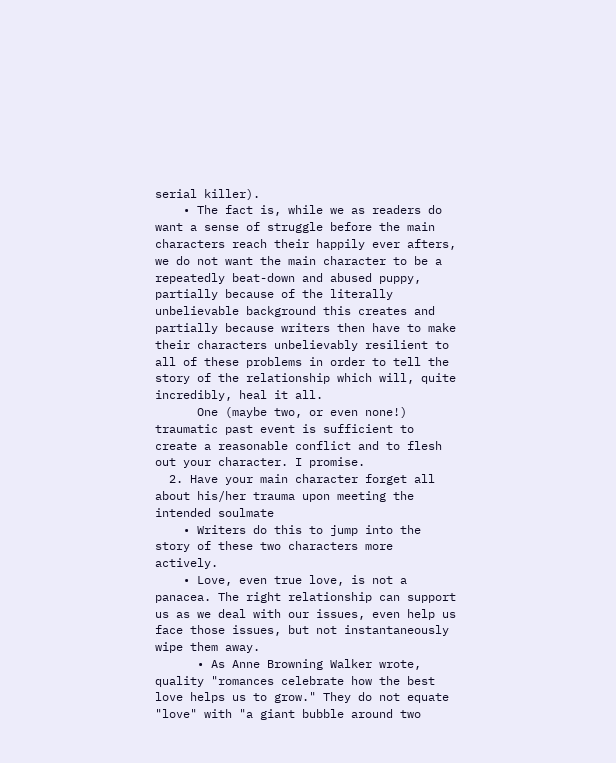serial killer).
    • The fact is, while we as readers do want a sense of struggle before the main characters reach their happily ever afters, we do not want the main character to be a repeatedly beat-down and abused puppy, partially because of the literally unbelievable background this creates and partially because writers then have to make their characters unbelievably resilient to all of these problems in order to tell the story of the relationship which will, quite incredibly, heal it all.
      One (maybe two, or even none!) traumatic past event is sufficient to create a reasonable conflict and to flesh out your character. I promise.
  2. Have your main character forget all about his/her trauma upon meeting the intended soulmate
    • Writers do this to jump into the story of these two characters more actively.
    • Love, even true love, is not a panacea. The right relationship can support us as we deal with our issues, even help us face those issues, but not instantaneously wipe them away.
      • As Anne Browning Walker wrote, quality "romances celebrate how the best love helps us to grow." They do not equate "love" with "a giant bubble around two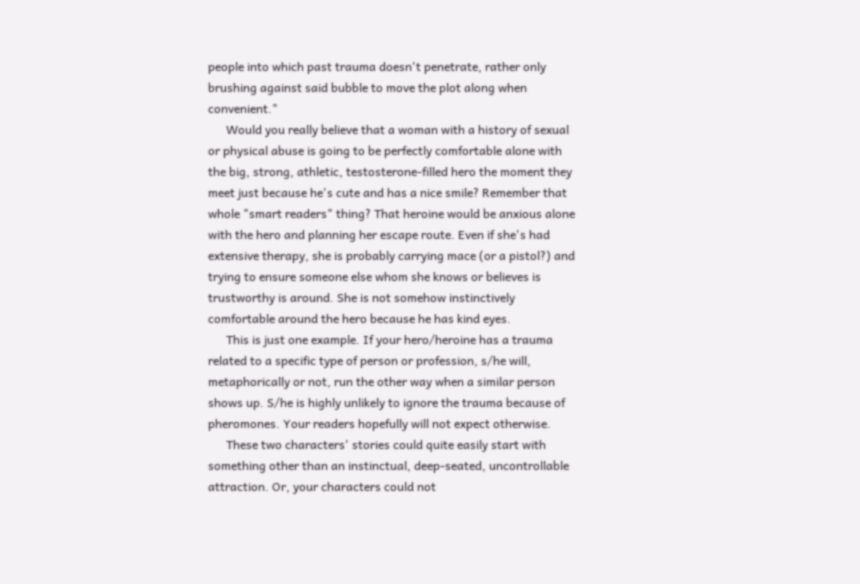people into which past trauma doesn't penetrate, rather only brushing against said bubble to move the plot along when convenient."
      Would you really believe that a woman with a history of sexual or physical abuse is going to be perfectly comfortable alone with the big, strong, athletic, testosterone-filled hero the moment they meet just because he's cute and has a nice smile? Remember that whole "smart readers" thing? That heroine would be anxious alone with the hero and planning her escape route. Even if she's had extensive therapy, she is probably carrying mace (or a pistol?) and trying to ensure someone else whom she knows or believes is trustworthy is around. She is not somehow instinctively comfortable around the hero because he has kind eyes.
      This is just one example. If your hero/heroine has a trauma related to a specific type of person or profession, s/he will, metaphorically or not, run the other way when a similar person shows up. S/he is highly unlikely to ignore the trauma because of pheromones. Your readers hopefully will not expect otherwise.
      These two characters' stories could quite easily start with something other than an instinctual, deep-seated, uncontrollable attraction. Or, your characters could not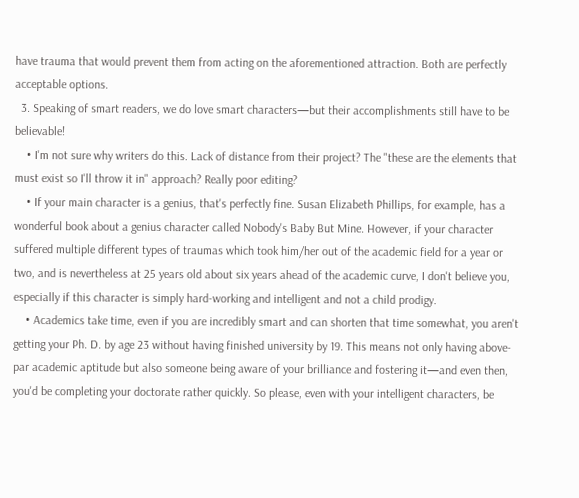have trauma that would prevent them from acting on the aforementioned attraction. Both are perfectly acceptable options.
  3. Speaking of smart readers, we do love smart characters—but their accomplishments still have to be believable!
    • I'm not sure why writers do this. Lack of distance from their project? The "these are the elements that must exist so I'll throw it in" approach? Really poor editing?
    • If your main character is a genius, that's perfectly fine. Susan Elizabeth Phillips, for example, has a wonderful book about a genius character called Nobody's Baby But Mine. However, if your character suffered multiple different types of traumas which took him/her out of the academic field for a year or two, and is nevertheless at 25 years old about six years ahead of the academic curve, I don't believe you, especially if this character is simply hard-working and intelligent and not a child prodigy.
    • Academics take time, even if you are incredibly smart and can shorten that time somewhat, you aren't getting your Ph. D. by age 23 without having finished university by 19. This means not only having above-par academic aptitude but also someone being aware of your brilliance and fostering it—and even then, you'd be completing your doctorate rather quickly. So please, even with your intelligent characters, be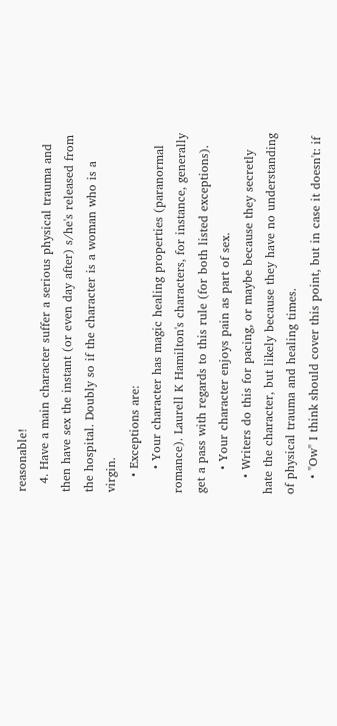reasonable!
  4. Have a main character suffer a serious physical trauma and then have sex the instant (or even day after) s/he's released from the hospital. Doubly so if the character is a woman who is a virgin.
    • Exceptions are:
      • Your character has magic healing properties (paranormal romance). Laurell K Hamilton's characters, for instance, generally get a pass with regards to this rule (for both listed exceptions).
      • Your character enjoys pain as part of sex.
    • Writers do this for pacing, or maybe because they secretly hate the character, but likely because they have no understanding of physical trauma and healing times.
    • "Ow" I think should cover this point, but in case it doesn't: if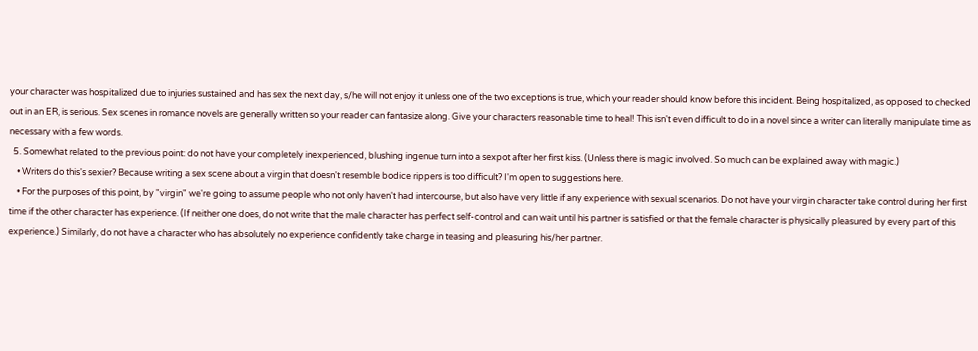your character was hospitalized due to injuries sustained and has sex the next day, s/he will not enjoy it unless one of the two exceptions is true, which your reader should know before this incident. Being hospitalized, as opposed to checked out in an ER, is serious. Sex scenes in romance novels are generally written so your reader can fantasize along. Give your characters reasonable time to heal! This isn't even difficult to do in a novel since a writer can literally manipulate time as necessary with a few words.
  5. Somewhat related to the previous point: do not have your completely inexperienced, blushing ingenue turn into a sexpot after her first kiss. (Unless there is magic involved. So much can be explained away with magic.)
    • Writers do this's sexier? Because writing a sex scene about a virgin that doesn't resemble bodice rippers is too difficult? I'm open to suggestions here.
    • For the purposes of this point, by "virgin" we're going to assume people who not only haven't had intercourse, but also have very little if any experience with sexual scenarios. Do not have your virgin character take control during her first time if the other character has experience. (If neither one does, do not write that the male character has perfect self-control and can wait until his partner is satisfied or that the female character is physically pleasured by every part of this experience.) Similarly, do not have a character who has absolutely no experience confidently take charge in teasing and pleasuring his/her partner.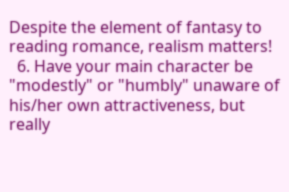Despite the element of fantasy to reading romance, realism matters!
  6. Have your main character be "modestly" or "humbly" unaware of his/her own attractiveness, but really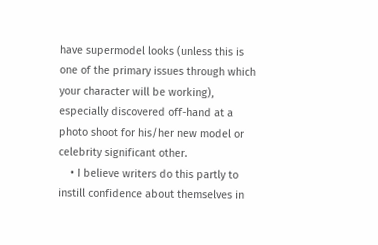have supermodel looks (unless this is one of the primary issues through which your character will be working), especially discovered off-hand at a photo shoot for his/her new model or celebrity significant other.
    • I believe writers do this partly to instill confidence about themselves in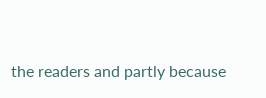the readers and partly because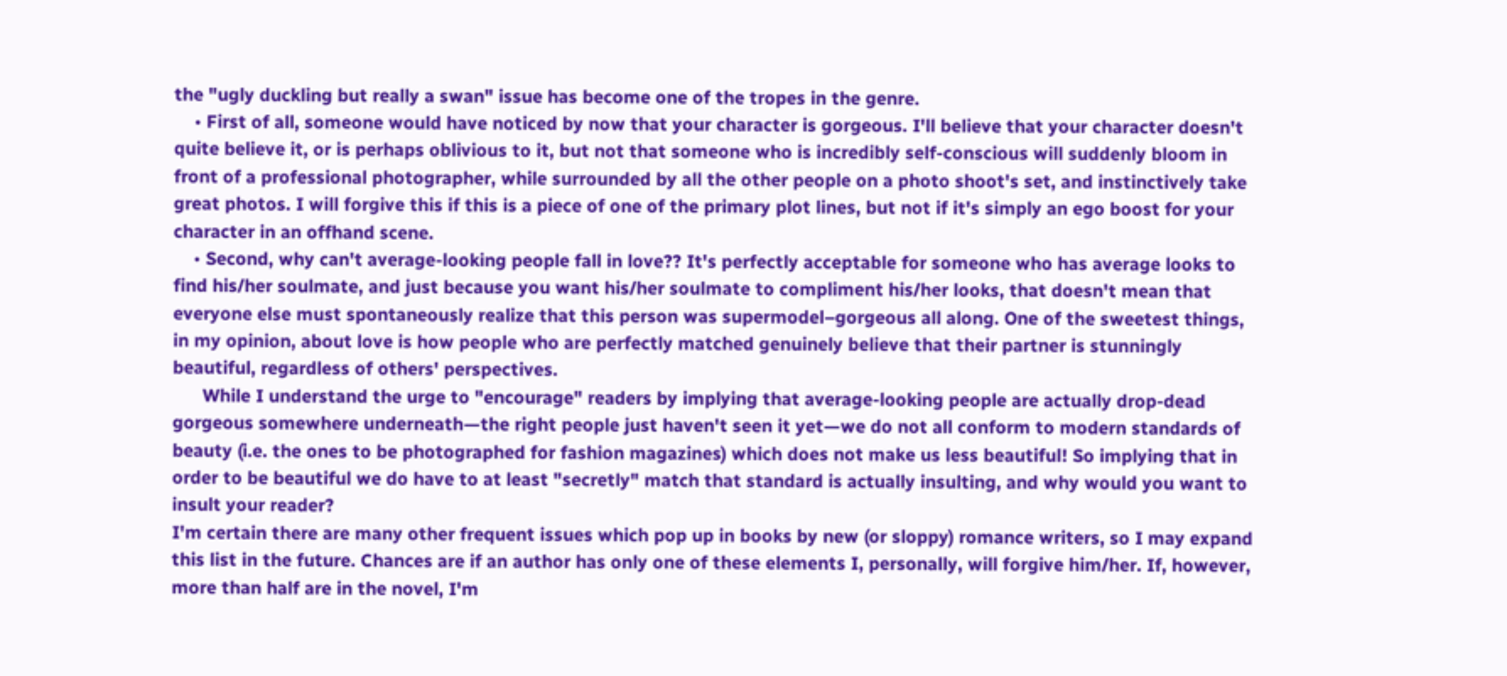the "ugly duckling but really a swan" issue has become one of the tropes in the genre.
    • First of all, someone would have noticed by now that your character is gorgeous. I'll believe that your character doesn't quite believe it, or is perhaps oblivious to it, but not that someone who is incredibly self-conscious will suddenly bloom in front of a professional photographer, while surrounded by all the other people on a photo shoot's set, and instinctively take great photos. I will forgive this if this is a piece of one of the primary plot lines, but not if it's simply an ego boost for your character in an offhand scene.
    • Second, why can't average-looking people fall in love?? It's perfectly acceptable for someone who has average looks to find his/her soulmate, and just because you want his/her soulmate to compliment his/her looks, that doesn't mean that everyone else must spontaneously realize that this person was supermodel–gorgeous all along. One of the sweetest things, in my opinion, about love is how people who are perfectly matched genuinely believe that their partner is stunningly beautiful, regardless of others' perspectives.
      While I understand the urge to "encourage" readers by implying that average-looking people are actually drop-dead gorgeous somewhere underneath—the right people just haven't seen it yet—we do not all conform to modern standards of beauty (i.e. the ones to be photographed for fashion magazines) which does not make us less beautiful! So implying that in order to be beautiful we do have to at least "secretly" match that standard is actually insulting, and why would you want to insult your reader?
I'm certain there are many other frequent issues which pop up in books by new (or sloppy) romance writers, so I may expand this list in the future. Chances are if an author has only one of these elements I, personally, will forgive him/her. If, however, more than half are in the novel, I'm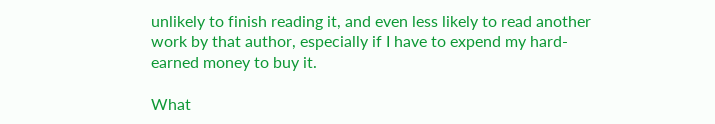unlikely to finish reading it, and even less likely to read another work by that author, especially if I have to expend my hard-earned money to buy it.

What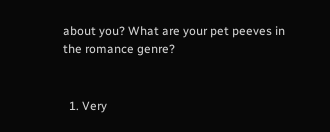about you? What are your pet peeves in the romance genre?


  1. Very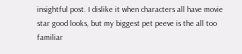insightful post. I dislike it when characters all have movie star good looks, but my biggest pet peeve is the all too familiar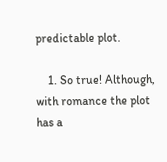predictable plot.

    1. So true! Although, with romance the plot has a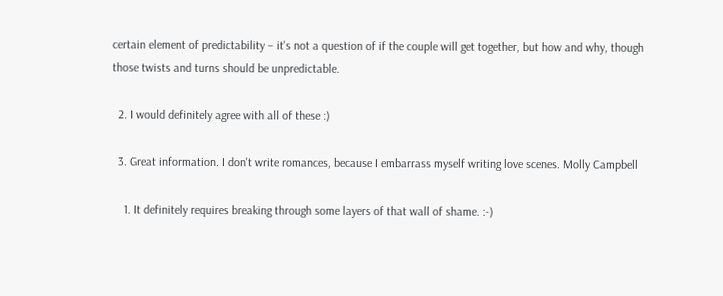certain element of predictability – it's not a question of if the couple will get together, but how and why, though those twists and turns should be unpredictable.

  2. I would definitely agree with all of these :)

  3. Great information. I don't write romances, because I embarrass myself writing love scenes. Molly Campbell

    1. It definitely requires breaking through some layers of that wall of shame. :-)